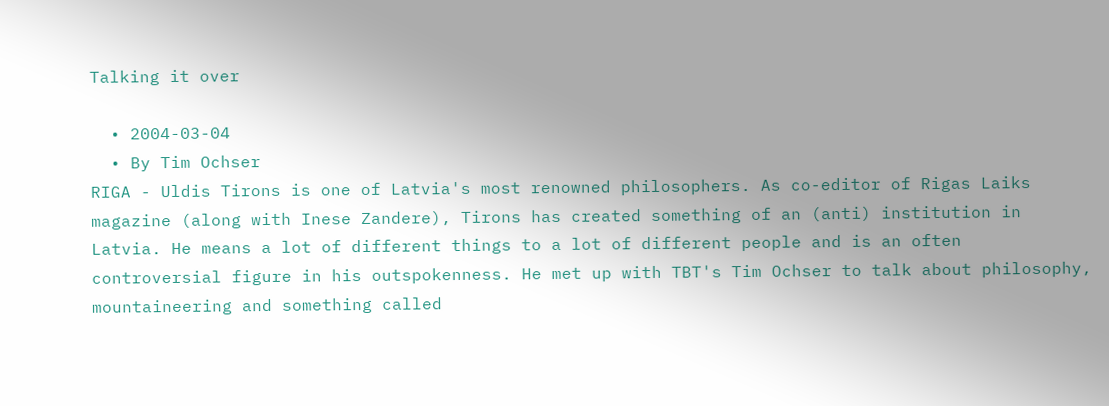Talking it over

  • 2004-03-04
  • By Tim Ochser
RIGA - Uldis Tirons is one of Latvia's most renowned philosophers. As co-editor of Rigas Laiks magazine (along with Inese Zandere), Tirons has created something of an (anti) institution in Latvia. He means a lot of different things to a lot of different people and is an often controversial figure in his outspokenness. He met up with TBT's Tim Ochser to talk about philosophy, mountaineering and something called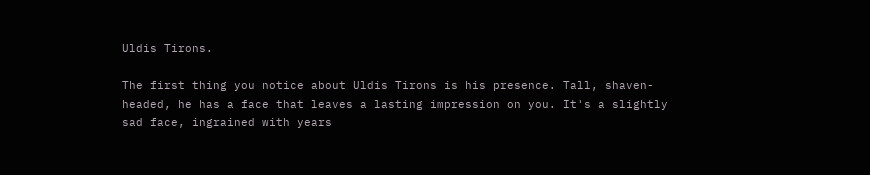Uldis Tirons.

The first thing you notice about Uldis Tirons is his presence. Tall, shaven-headed, he has a face that leaves a lasting impression on you. It's a slightly sad face, ingrained with years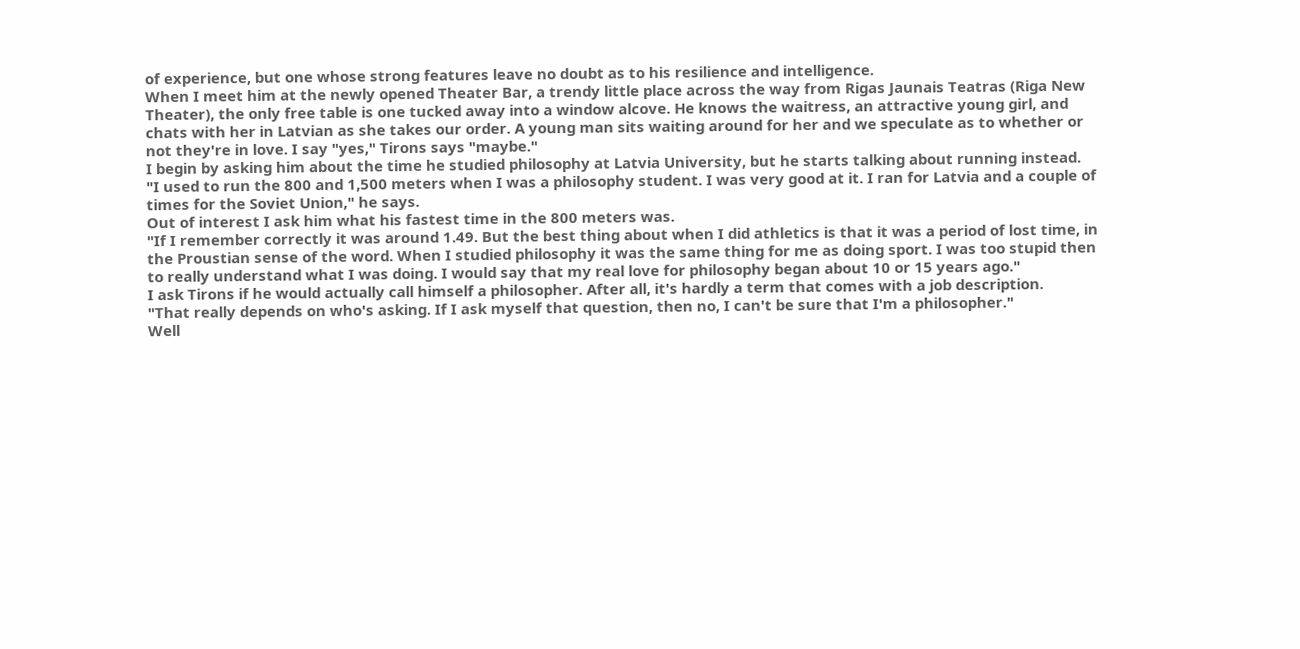of experience, but one whose strong features leave no doubt as to his resilience and intelligence.
When I meet him at the newly opened Theater Bar, a trendy little place across the way from Rigas Jaunais Teatras (Riga New Theater), the only free table is one tucked away into a window alcove. He knows the waitress, an attractive young girl, and chats with her in Latvian as she takes our order. A young man sits waiting around for her and we speculate as to whether or not they're in love. I say "yes," Tirons says "maybe."
I begin by asking him about the time he studied philosophy at Latvia University, but he starts talking about running instead.
"I used to run the 800 and 1,500 meters when I was a philosophy student. I was very good at it. I ran for Latvia and a couple of times for the Soviet Union," he says.
Out of interest I ask him what his fastest time in the 800 meters was.
"If I remember correctly it was around 1.49. But the best thing about when I did athletics is that it was a period of lost time, in the Proustian sense of the word. When I studied philosophy it was the same thing for me as doing sport. I was too stupid then to really understand what I was doing. I would say that my real love for philosophy began about 10 or 15 years ago."
I ask Tirons if he would actually call himself a philosopher. After all, it's hardly a term that comes with a job description.
"That really depends on who's asking. If I ask myself that question, then no, I can't be sure that I'm a philosopher."
Well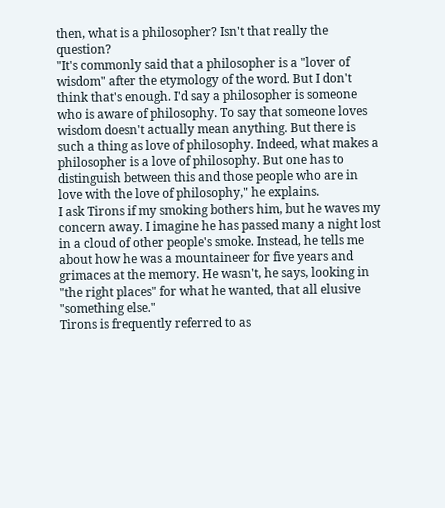then, what is a philosopher? Isn't that really the question?
"It's commonly said that a philosopher is a "lover of wisdom" after the etymology of the word. But I don't think that's enough. I'd say a philosopher is someone who is aware of philosophy. To say that someone loves wisdom doesn't actually mean anything. But there is such a thing as love of philosophy. Indeed, what makes a philosopher is a love of philosophy. But one has to distinguish between this and those people who are in love with the love of philosophy," he explains.
I ask Tirons if my smoking bothers him, but he waves my concern away. I imagine he has passed many a night lost in a cloud of other people's smoke. Instead, he tells me about how he was a mountaineer for five years and grimaces at the memory. He wasn't, he says, looking in "the right places" for what he wanted, that all elusive "something else."
Tirons is frequently referred to as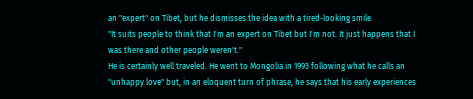an "expert" on Tibet, but he dismisses the idea with a tired-looking smile.
"It suits people to think that I'm an expert on Tibet but I'm not. It just happens that I was there and other people weren't."
He is certainly well traveled. He went to Mongolia in 1993 following what he calls an "unhappy love" but, in an eloquent turn of phrase, he says that his early experiences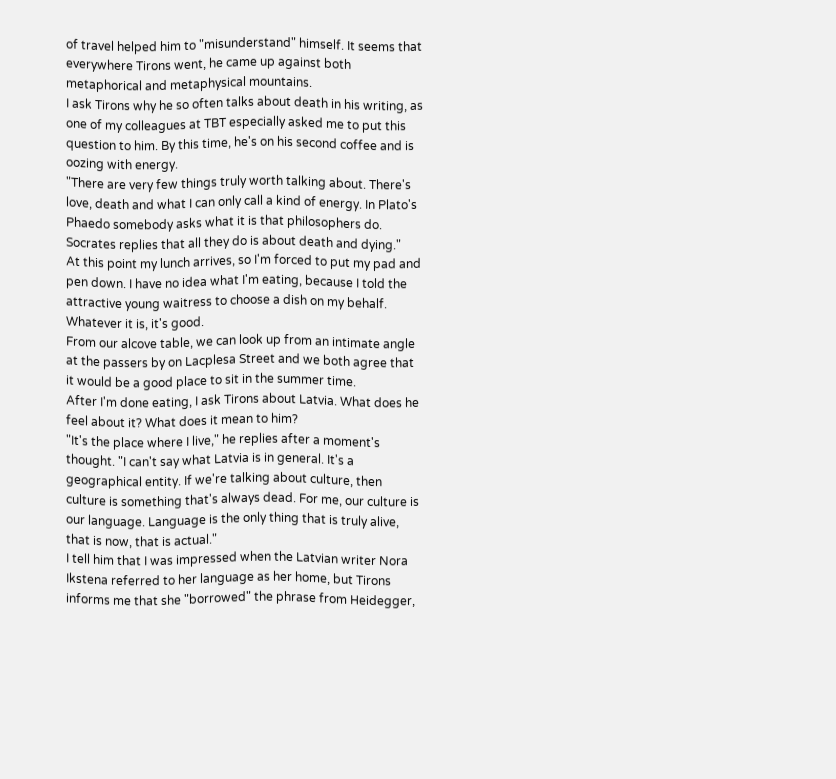of travel helped him to "misunderstand" himself. It seems that everywhere Tirons went, he came up against both metaphorical and metaphysical mountains.
I ask Tirons why he so often talks about death in his writing, as one of my colleagues at TBT especially asked me to put this question to him. By this time, he's on his second coffee and is oozing with energy.
"There are very few things truly worth talking about. There's love, death and what I can only call a kind of energy. In Plato's Phaedo somebody asks what it is that philosophers do. Socrates replies that all they do is about death and dying."
At this point my lunch arrives, so I'm forced to put my pad and pen down. I have no idea what I'm eating, because I told the attractive young waitress to choose a dish on my behalf. Whatever it is, it's good.
From our alcove table, we can look up from an intimate angle at the passers by on Lacplesa Street and we both agree that it would be a good place to sit in the summer time.
After I'm done eating, I ask Tirons about Latvia. What does he feel about it? What does it mean to him?
"It's the place where I live," he replies after a moment's thought. "I can't say what Latvia is in general. It's a geographical entity. If we're talking about culture, then culture is something that's always dead. For me, our culture is our language. Language is the only thing that is truly alive, that is now, that is actual."
I tell him that I was impressed when the Latvian writer Nora Ikstena referred to her language as her home, but Tirons informs me that she "borrowed" the phrase from Heidegger,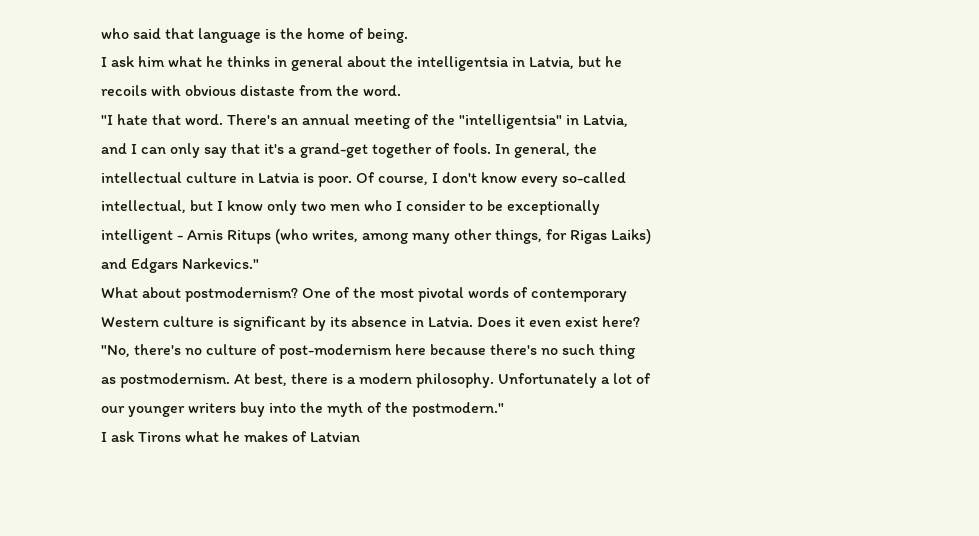who said that language is the home of being.
I ask him what he thinks in general about the intelligentsia in Latvia, but he recoils with obvious distaste from the word.
"I hate that word. There's an annual meeting of the "intelligentsia" in Latvia, and I can only say that it's a grand-get together of fools. In general, the intellectual culture in Latvia is poor. Of course, I don't know every so-called intellectual, but I know only two men who I consider to be exceptionally intelligent - Arnis Ritups (who writes, among many other things, for Rigas Laiks) and Edgars Narkevics."
What about postmodernism? One of the most pivotal words of contemporary Western culture is significant by its absence in Latvia. Does it even exist here?
"No, there's no culture of post-modernism here because there's no such thing as postmodernism. At best, there is a modern philosophy. Unfortunately a lot of our younger writers buy into the myth of the postmodern."
I ask Tirons what he makes of Latvian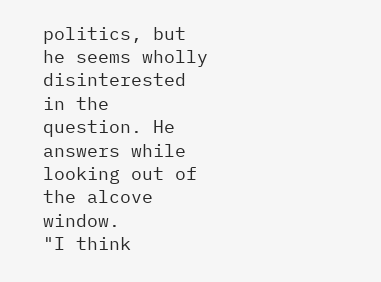politics, but he seems wholly disinterested in the question. He answers while looking out of the alcove window.
"I think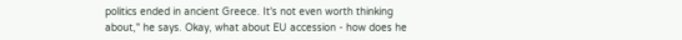politics ended in ancient Greece. It's not even worth thinking about," he says. Okay, what about EU accession - how does he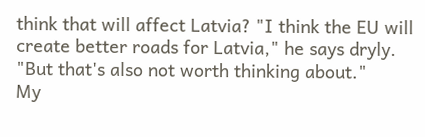think that will affect Latvia? "I think the EU will create better roads for Latvia," he says dryly. "But that's also not worth thinking about."
My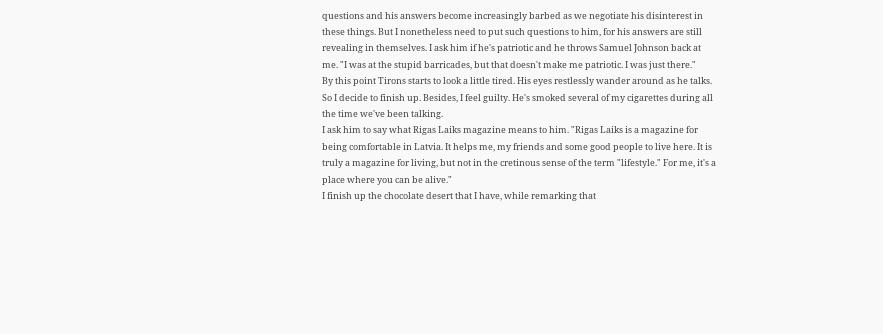questions and his answers become increasingly barbed as we negotiate his disinterest in these things. But I nonetheless need to put such questions to him, for his answers are still revealing in themselves. I ask him if he's patriotic and he throws Samuel Johnson back at me. "I was at the stupid barricades, but that doesn't make me patriotic. I was just there."
By this point Tirons starts to look a little tired. His eyes restlessly wander around as he talks. So I decide to finish up. Besides, I feel guilty. He's smoked several of my cigarettes during all the time we've been talking.
I ask him to say what Rigas Laiks magazine means to him. "Rigas Laiks is a magazine for being comfortable in Latvia. It helps me, my friends and some good people to live here. It is truly a magazine for living, but not in the cretinous sense of the term "lifestyle." For me, it's a place where you can be alive."
I finish up the chocolate desert that I have, while remarking that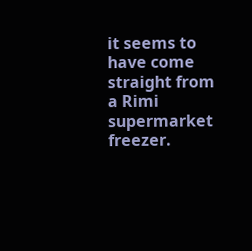it seems to have come straight from a Rimi supermarket freezer.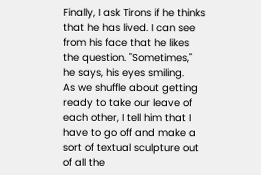Finally, I ask Tirons if he thinks that he has lived. I can see from his face that he likes the question. "Sometimes," he says, his eyes smiling.
As we shuffle about getting ready to take our leave of each other, I tell him that I have to go off and make a sort of textual sculpture out of all the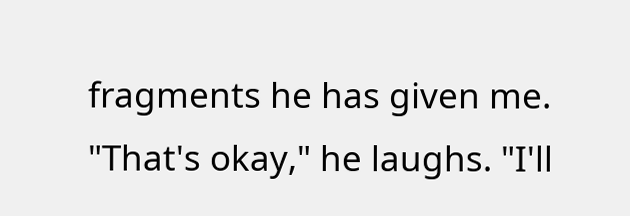fragments he has given me. "That's okay," he laughs. "I'll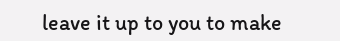leave it up to you to make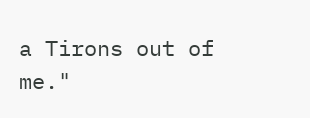a Tirons out of me."